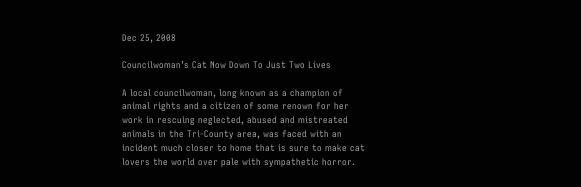Dec 25, 2008

Councilwoman’s Cat Now Down To Just Two Lives

A local councilwoman, long known as a champion of animal rights and a citizen of some renown for her work in rescuing neglected, abused and mistreated animals in the Tri-County area, was faced with an incident much closer to home that is sure to make cat lovers the world over pale with sympathetic horror.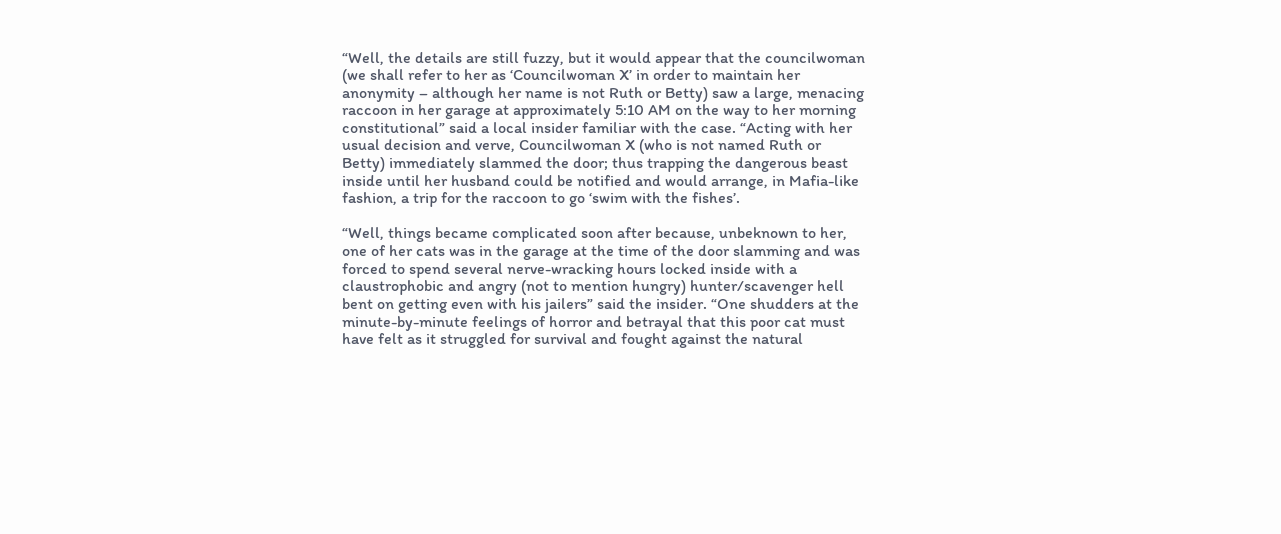“Well, the details are still fuzzy, but it would appear that the councilwoman (we shall refer to her as ‘Councilwoman X’ in order to maintain her anonymity – although her name is not Ruth or Betty) saw a large, menacing raccoon in her garage at approximately 5:10 AM on the way to her morning constitutional” said a local insider familiar with the case. “Acting with her usual decision and verve, Councilwoman X (who is not named Ruth or Betty) immediately slammed the door; thus trapping the dangerous beast inside until her husband could be notified and would arrange, in Mafia-like fashion, a trip for the raccoon to go ‘swim with the fishes’.

“Well, things became complicated soon after because, unbeknown to her, one of her cats was in the garage at the time of the door slamming and was forced to spend several nerve-wracking hours locked inside with a claustrophobic and angry (not to mention hungry) hunter/scavenger hell bent on getting even with his jailers” said the insider. “One shudders at the minute-by-minute feelings of horror and betrayal that this poor cat must have felt as it struggled for survival and fought against the natural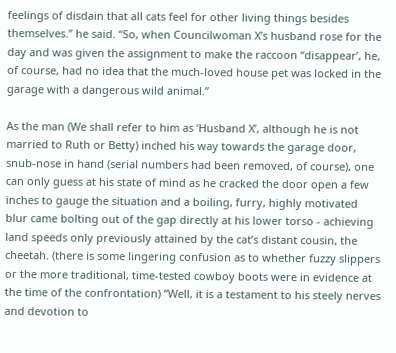feelings of disdain that all cats feel for other living things besides themselves.” he said. “So, when Councilwoman X’s husband rose for the day and was given the assignment to make the raccoon “disappear’, he, of course, had no idea that the much-loved house pet was locked in the garage with a dangerous wild animal.”

As the man (We shall refer to him as ‘Husband X’, although he is not married to Ruth or Betty) inched his way towards the garage door, snub-nose in hand (serial numbers had been removed, of course), one can only guess at his state of mind as he cracked the door open a few inches to gauge the situation and a boiling, furry, highly motivated blur came bolting out of the gap directly at his lower torso - achieving land speeds only previously attained by the cat’s distant cousin, the cheetah. (there is some lingering confusion as to whether fuzzy slippers or the more traditional, time-tested cowboy boots were in evidence at the time of the confrontation) “Well, it is a testament to his steely nerves and devotion to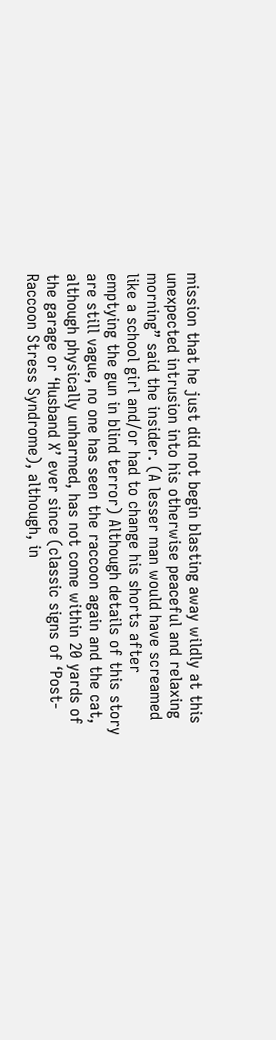mission that he just did not begin blasting away wildly at this unexpected intrusion into his otherwise peaceful and relaxing morning” said the insider. (A lesser man would have screamed like a school girl and/or had to change his shorts after emptying the gun in blind terror) Although details of this story are still vague, no one has seen the raccoon again and the cat, although physically unharmed, has not come within 20 yards of the garage or ‘Husband X’ ever since (classic signs of ‘Post-Raccoon Stress Syndrome), although, in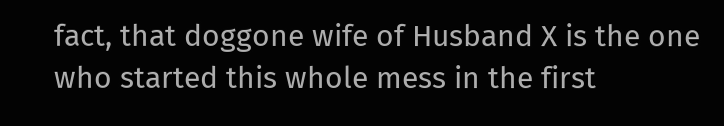fact, that doggone wife of Husband X is the one who started this whole mess in the first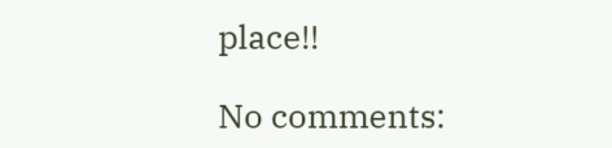place!!

No comments: